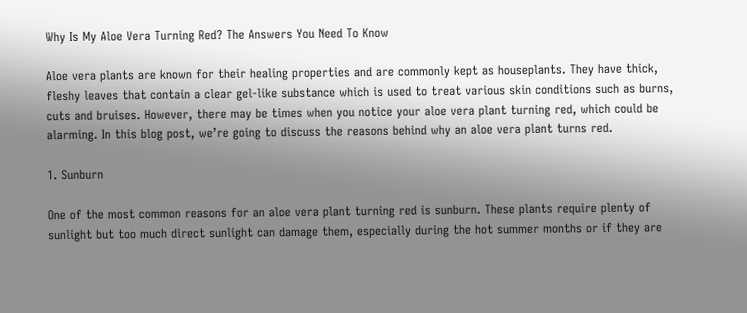Why Is My Aloe Vera Turning Red? The Answers You Need To Know

Aloe vera plants are known for their healing properties and are commonly kept as houseplants. They have thick, fleshy leaves that contain a clear gel-like substance which is used to treat various skin conditions such as burns, cuts and bruises. However, there may be times when you notice your aloe vera plant turning red, which could be alarming. In this blog post, we’re going to discuss the reasons behind why an aloe vera plant turns red.

1. Sunburn

One of the most common reasons for an aloe vera plant turning red is sunburn. These plants require plenty of sunlight but too much direct sunlight can damage them, especially during the hot summer months or if they are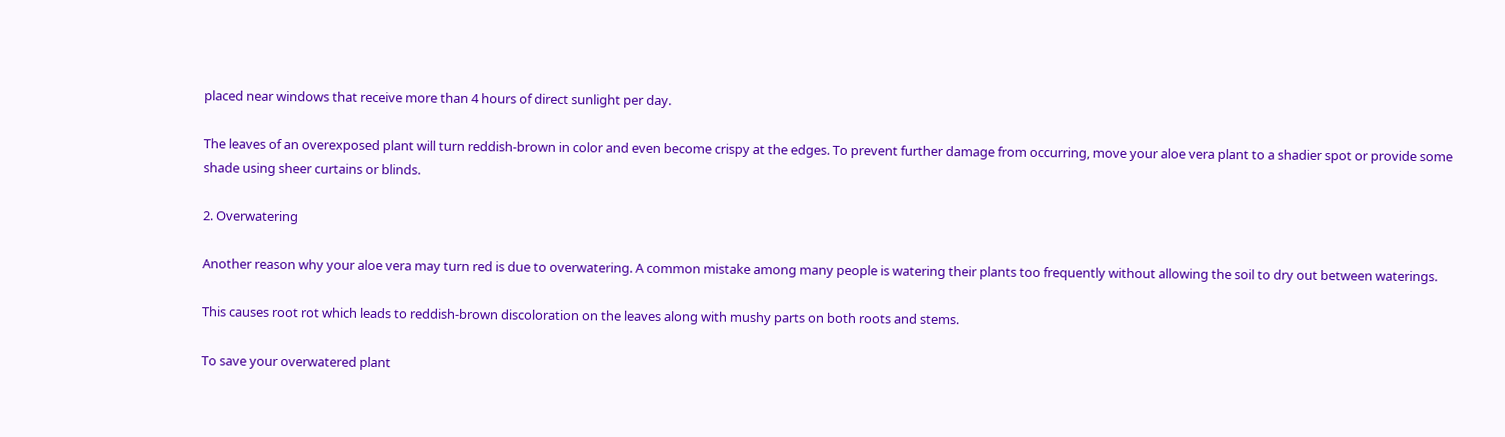placed near windows that receive more than 4 hours of direct sunlight per day.

The leaves of an overexposed plant will turn reddish-brown in color and even become crispy at the edges. To prevent further damage from occurring, move your aloe vera plant to a shadier spot or provide some shade using sheer curtains or blinds.

2. Overwatering

Another reason why your aloe vera may turn red is due to overwatering. A common mistake among many people is watering their plants too frequently without allowing the soil to dry out between waterings.

This causes root rot which leads to reddish-brown discoloration on the leaves along with mushy parts on both roots and stems.

To save your overwatered plant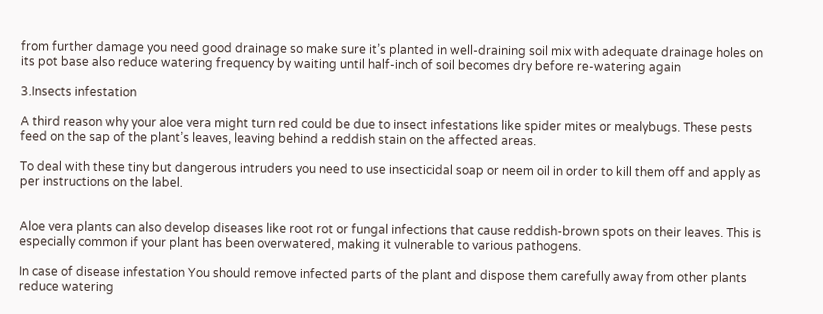from further damage you need good drainage so make sure it’s planted in well-draining soil mix with adequate drainage holes on its pot base also reduce watering frequency by waiting until half-inch of soil becomes dry before re-watering again

3.Insects infestation

A third reason why your aloe vera might turn red could be due to insect infestations like spider mites or mealybugs. These pests feed on the sap of the plant’s leaves, leaving behind a reddish stain on the affected areas.

To deal with these tiny but dangerous intruders you need to use insecticidal soap or neem oil in order to kill them off and apply as per instructions on the label.


Aloe vera plants can also develop diseases like root rot or fungal infections that cause reddish-brown spots on their leaves. This is especially common if your plant has been overwatered, making it vulnerable to various pathogens.

In case of disease infestation You should remove infected parts of the plant and dispose them carefully away from other plants reduce watering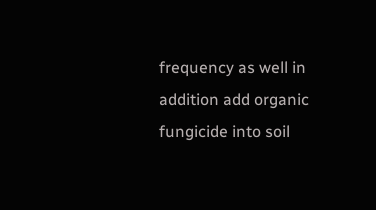frequency as well in addition add organic fungicide into soil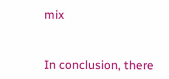mix


In conclusion, there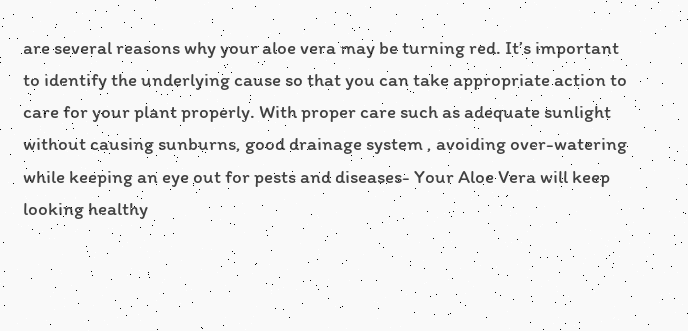are several reasons why your aloe vera may be turning red. It’s important to identify the underlying cause so that you can take appropriate action to care for your plant properly. With proper care such as adequate sunlight without causing sunburns, good drainage system , avoiding over-watering while keeping an eye out for pests and diseases- Your Aloe Vera will keep looking healthy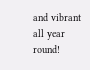and vibrant all year round!